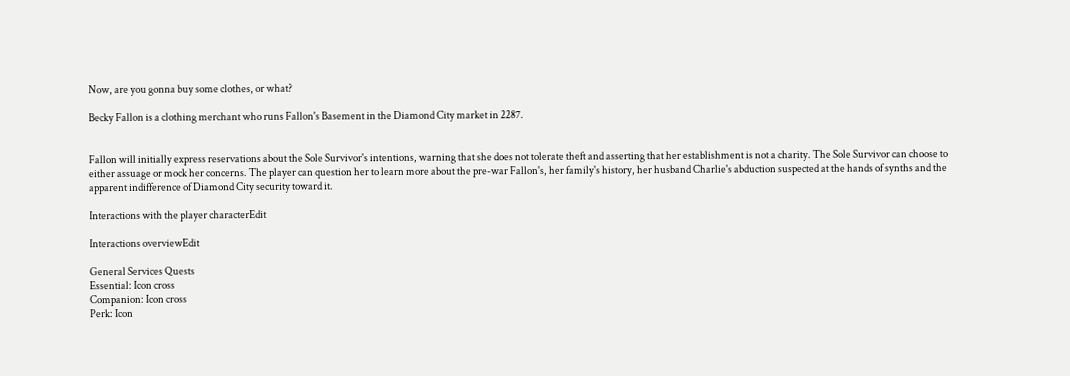Now, are you gonna buy some clothes, or what?

Becky Fallon is a clothing merchant who runs Fallon's Basement in the Diamond City market in 2287.


Fallon will initially express reservations about the Sole Survivor's intentions, warning that she does not tolerate theft and asserting that her establishment is not a charity. The Sole Survivor can choose to either assuage or mock her concerns. The player can question her to learn more about the pre-war Fallon's, her family's history, her husband Charlie's abduction suspected at the hands of synths and the apparent indifference of Diamond City security toward it.

Interactions with the player characterEdit

Interactions overviewEdit

General Services Quests
Essential: Icon cross
Companion: Icon cross
Perk: Icon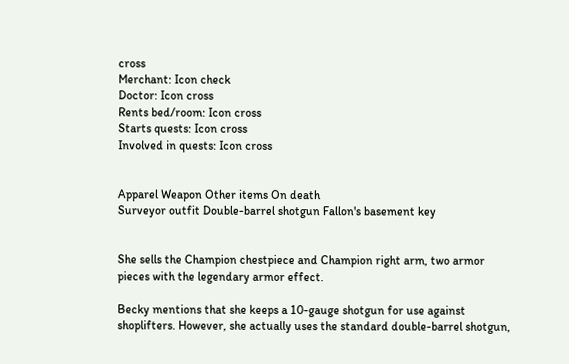cross
Merchant: Icon check
Doctor: Icon cross
Rents bed/room: Icon cross
Starts quests: Icon cross
Involved in quests: Icon cross


Apparel Weapon Other items On death
Surveyor outfit Double-barrel shotgun Fallon's basement key


She sells the Champion chestpiece and Champion right arm, two armor pieces with the legendary armor effect.

Becky mentions that she keeps a 10-gauge shotgun for use against shoplifters. However, she actually uses the standard double-barrel shotgun,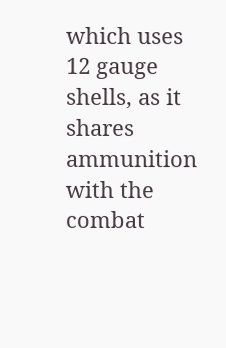which uses 12 gauge shells, as it shares ammunition with the combat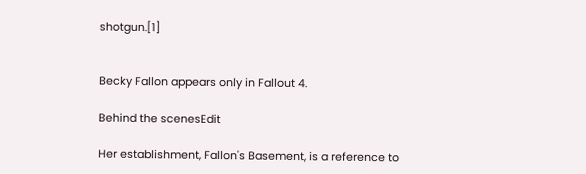shotgun.[1]


Becky Fallon appears only in Fallout 4.

Behind the scenesEdit

Her establishment, Fallon's Basement, is a reference to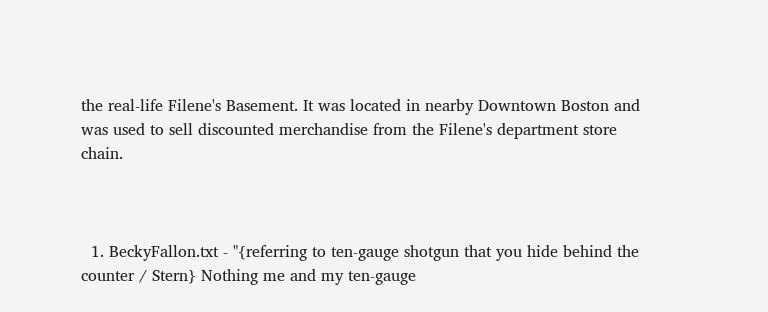the real-life Filene's Basement. It was located in nearby Downtown Boston and was used to sell discounted merchandise from the Filene's department store chain.



  1. BeckyFallon.txt - "{referring to ten-gauge shotgun that you hide behind the counter / Stern} Nothing me and my ten-gauge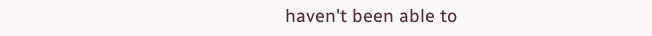haven't been able to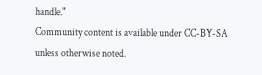handle."
Community content is available under CC-BY-SA unless otherwise noted.